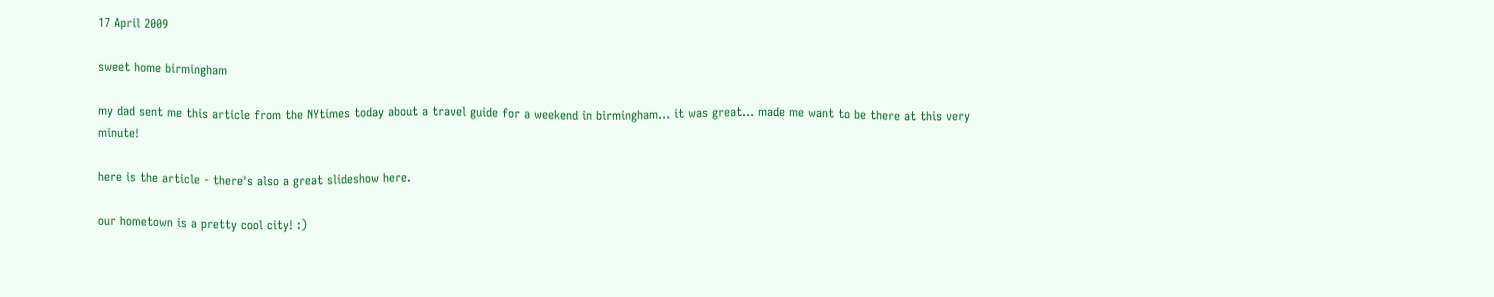17 April 2009

sweet home birmingham

my dad sent me this article from the NYtimes today about a travel guide for a weekend in birmingham... it was great... made me want to be there at this very minute!

here is the article - there's also a great slideshow here.

our hometown is a pretty cool city! :)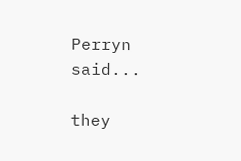Perryn said...

they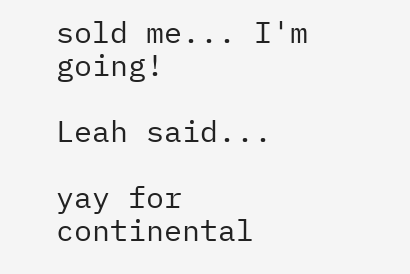sold me... I'm going!

Leah said...

yay for continental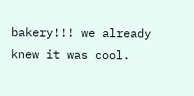bakery!!! we already knew it was cool.